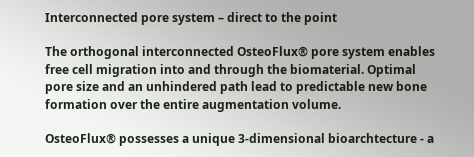Interconnected pore system – direct to the point

The orthogonal interconnected OsteoFlux® pore system enables free cell migration into and through the biomaterial. Optimal pore size and an unhindered path lead to predictable new bone formation over the entire augmentation volume.

OsteoFlux® possesses a unique 3-dimensional bioarchtecture - a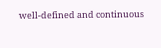well-defined and continuous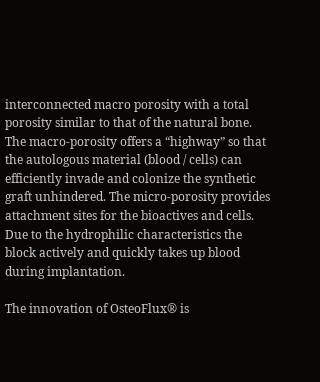interconnected macro porosity with a total porosity similar to that of the natural bone. The macro-porosity offers a “highway” so that the autologous material (blood / cells) can efficiently invade and colonize the synthetic graft unhindered. The micro-porosity provides attachment sites for the bioactives and cells. Due to the hydrophilic characteristics the block actively and quickly takes up blood during implantation.

The innovation of OsteoFlux® is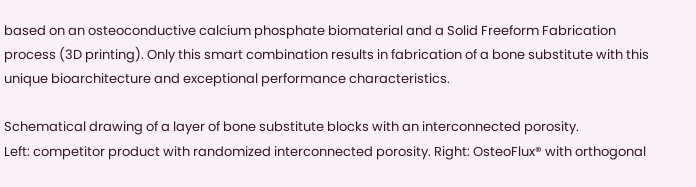based on an osteoconductive calcium phosphate biomaterial and a Solid Freeform Fabrication process (3D printing). Only this smart combination results in fabrication of a bone substitute with this unique bioarchitecture and exceptional performance characteristics.

Schematical drawing of a layer of bone substitute blocks with an interconnected porosity.
Left: competitor product with randomized interconnected porosity. Right: OsteoFlux® with orthogonal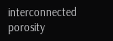interconnected porosity